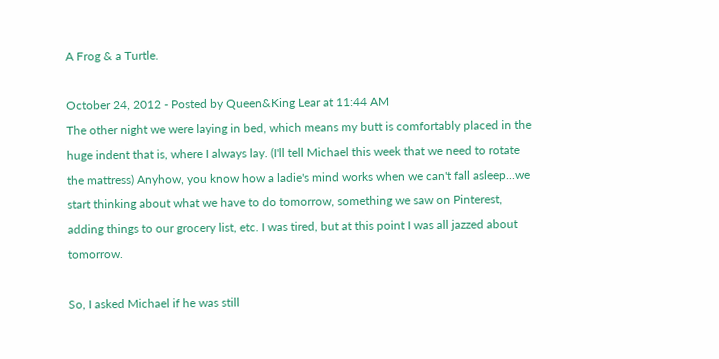A Frog & a Turtle.

October 24, 2012 - Posted by Queen&King Lear at 11:44 AM
The other night we were laying in bed, which means my butt is comfortably placed in the huge indent that is, where I always lay. (I'll tell Michael this week that we need to rotate the mattress) Anyhow, you know how a ladie's mind works when we can't fall asleep...we start thinking about what we have to do tomorrow, something we saw on Pinterest, adding things to our grocery list, etc. I was tired, but at this point I was all jazzed about tomorrow.

So, I asked Michael if he was still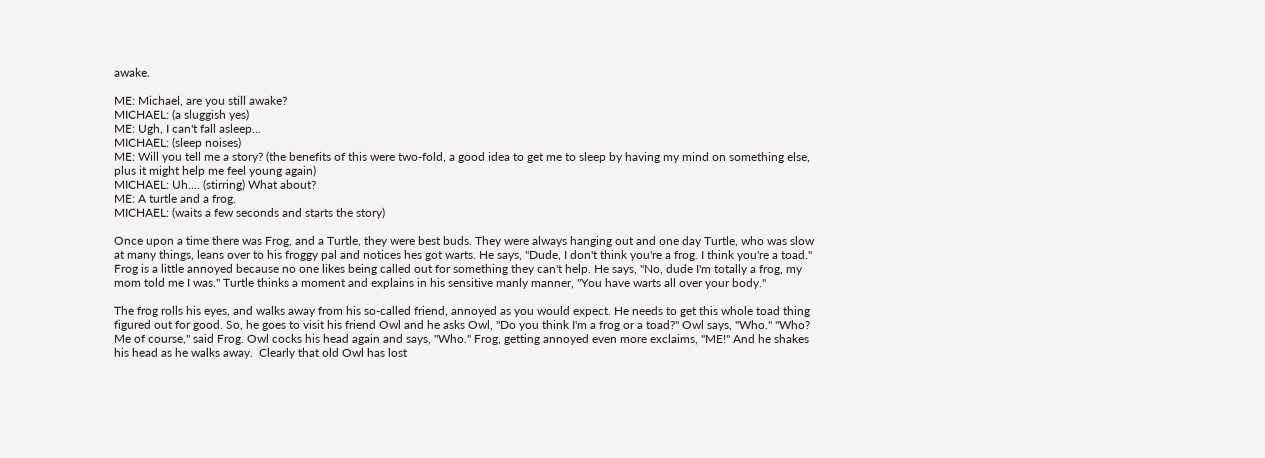awake.

ME: Michael, are you still awake?
MICHAEL: (a sluggish yes)
ME: Ugh, I can't fall asleep...
MICHAEL: (sleep noises)
ME: Will you tell me a story? (the benefits of this were two-fold, a good idea to get me to sleep by having my mind on something else, plus it might help me feel young again)
MICHAEL: Uh.... (stirring) What about?
ME: A turtle and a frog.
MICHAEL: (waits a few seconds and starts the story)

Once upon a time there was Frog, and a Turtle, they were best buds. They were always hanging out and one day Turtle, who was slow at many things, leans over to his froggy pal and notices hes got warts. He says, "Dude, I don't think you're a frog. I think you're a toad." Frog is a little annoyed because no one likes being called out for something they can't help. He says, "No, dude I'm totally a frog, my mom told me I was." Turtle thinks a moment and explains in his sensitive manly manner, "You have warts all over your body."

The frog rolls his eyes, and walks away from his so-called friend, annoyed as you would expect. He needs to get this whole toad thing figured out for good. So, he goes to visit his friend Owl and he asks Owl, "Do you think I'm a frog or a toad?" Owl says, "Who." "Who? Me of course," said Frog. Owl cocks his head again and says, "Who." Frog, getting annoyed even more exclaims, "ME!" And he shakes his head as he walks away.  Clearly that old Owl has lost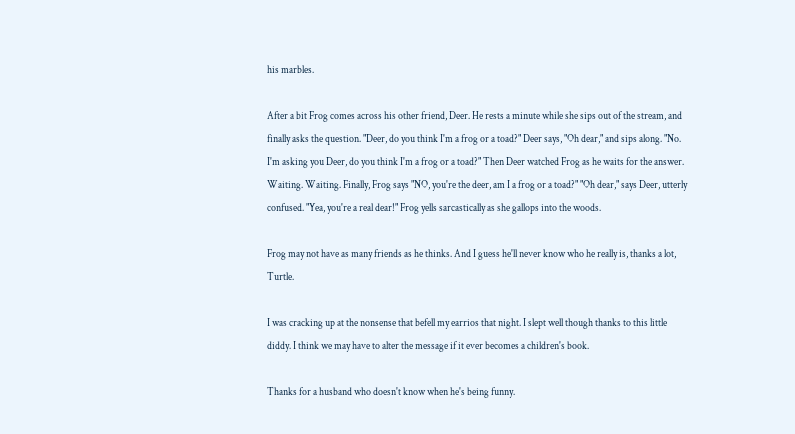his marbles.

After a bit Frog comes across his other friend, Deer. He rests a minute while she sips out of the stream, and finally asks the question. "Deer, do you think I'm a frog or a toad?" Deer says, "Oh dear," and sips along. "No. I'm asking you Deer, do you think I'm a frog or a toad?" Then Deer watched Frog as he waits for the answer. Waiting. Waiting. Finally, Frog says "NO, you're the deer, am I a frog or a toad?" "Oh dear," says Deer, utterly confused. "Yea, you're a real dear!" Frog yells sarcastically as she gallops into the woods.

Frog may not have as many friends as he thinks. And I guess he'll never know who he really is, thanks a lot, Turtle.

I was cracking up at the nonsense that befell my earrios that night. I slept well though thanks to this little diddy. I think we may have to alter the message if it ever becomes a children's book.

Thanks for a husband who doesn't know when he's being funny.